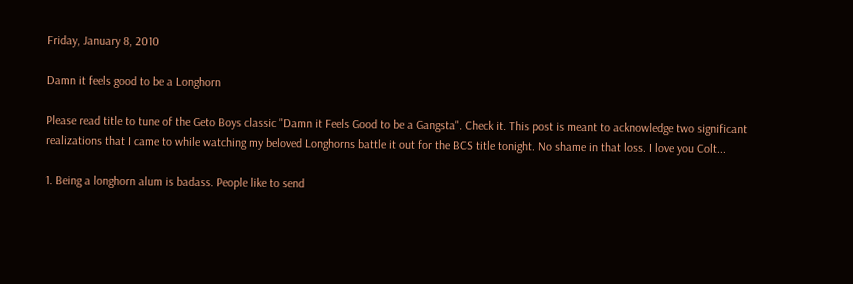Friday, January 8, 2010

Damn it feels good to be a Longhorn

Please read title to tune of the Geto Boys classic "Damn it Feels Good to be a Gangsta". Check it. This post is meant to acknowledge two significant realizations that I came to while watching my beloved Longhorns battle it out for the BCS title tonight. No shame in that loss. I love you Colt...

1. Being a longhorn alum is badass. People like to send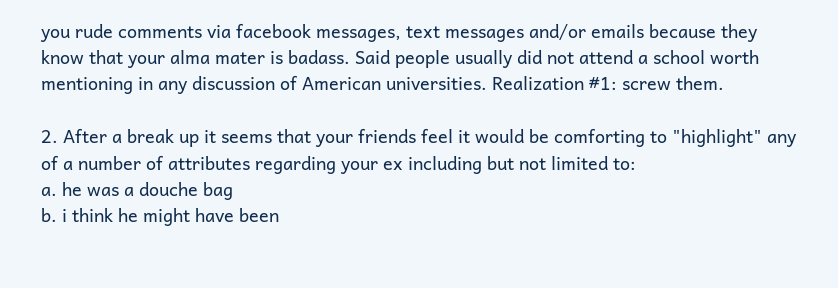you rude comments via facebook messages, text messages and/or emails because they know that your alma mater is badass. Said people usually did not attend a school worth mentioning in any discussion of American universities. Realization #1: screw them.

2. After a break up it seems that your friends feel it would be comforting to "highlight" any of a number of attributes regarding your ex including but not limited to:
a. he was a douche bag
b. i think he might have been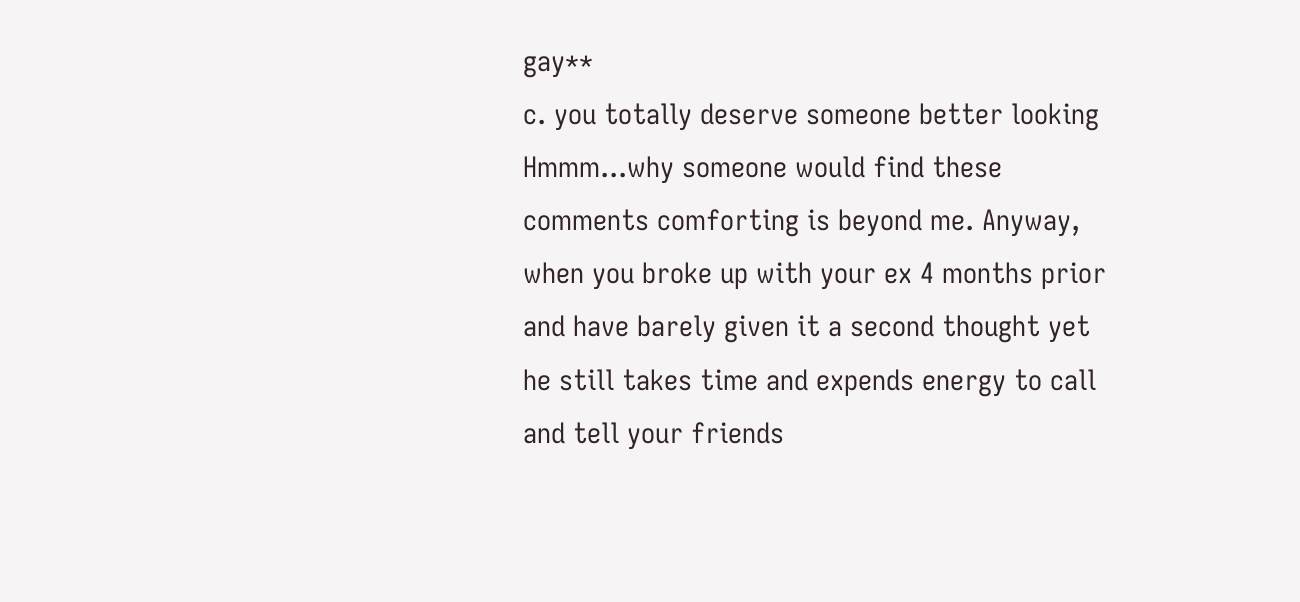gay**
c. you totally deserve someone better looking
Hmmm...why someone would find these comments comforting is beyond me. Anyway, when you broke up with your ex 4 months prior and have barely given it a second thought yet he still takes time and expends energy to call and tell your friends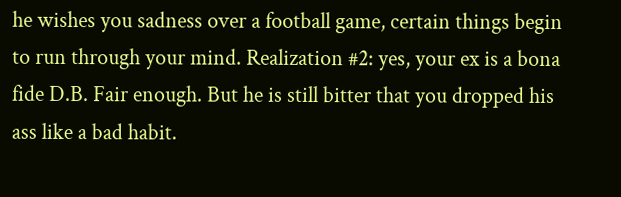he wishes you sadness over a football game, certain things begin to run through your mind. Realization #2: yes, your ex is a bona fide D.B. Fair enough. But he is still bitter that you dropped his ass like a bad habit.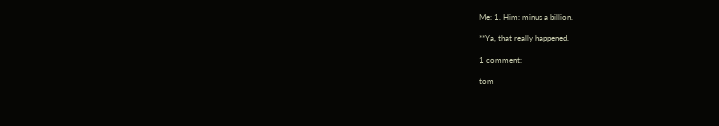Me: 1. Him: minus a billion.

**Ya, that really happened.

1 comment:

tom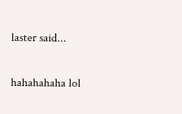laster said...

hahahahaha lol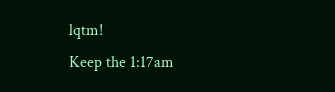lqtm!
Keep the 1:17am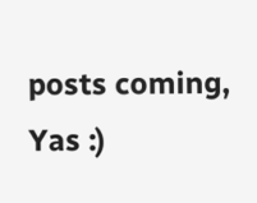posts coming, Yas :)